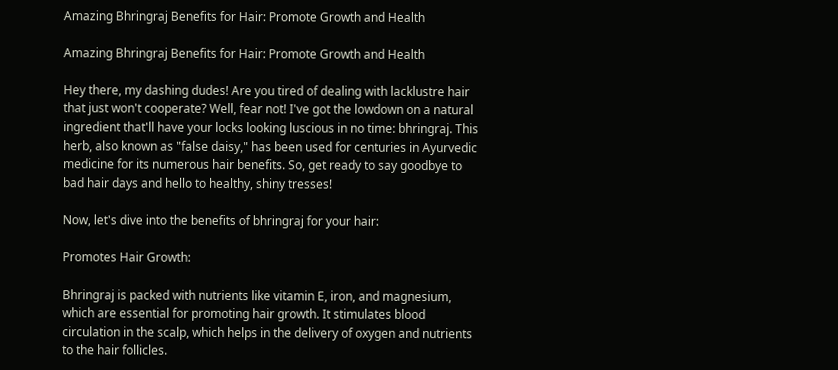Amazing Bhringraj Benefits for Hair: Promote Growth and Health

Amazing Bhringraj Benefits for Hair: Promote Growth and Health

Hey there, my dashing dudes! Are you tired of dealing with lacklustre hair that just won't cooperate? Well, fear not! I've got the lowdown on a natural ingredient that'll have your locks looking luscious in no time: bhringraj. This herb, also known as "false daisy," has been used for centuries in Ayurvedic medicine for its numerous hair benefits. So, get ready to say goodbye to bad hair days and hello to healthy, shiny tresses!

Now, let's dive into the benefits of bhringraj for your hair:

Promotes Hair Growth:

Bhringraj is packed with nutrients like vitamin E, iron, and magnesium, which are essential for promoting hair growth. It stimulates blood circulation in the scalp, which helps in the delivery of oxygen and nutrients to the hair follicles.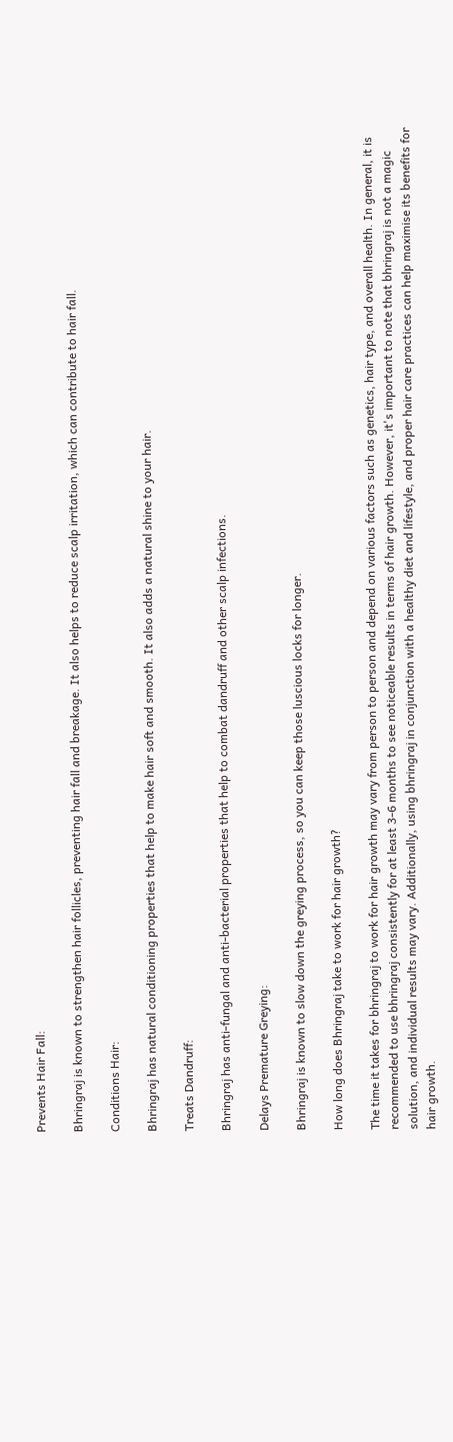Prevents Hair Fall:

Bhringraj is known to strengthen hair follicles, preventing hair fall and breakage. It also helps to reduce scalp irritation, which can contribute to hair fall.

Conditions Hair:

Bhringraj has natural conditioning properties that help to make hair soft and smooth. It also adds a natural shine to your hair.

Treats Dandruff:

Bhringraj has anti-fungal and anti-bacterial properties that help to combat dandruff and other scalp infections.

Delays Premature Greying:

Bhringraj is known to slow down the greying process, so you can keep those luscious locks for longer.

How long does Bhringraj take to work for hair growth?

The time it takes for bhringraj to work for hair growth may vary from person to person and depend on various factors such as genetics, hair type, and overall health. In general, it is recommended to use bhringraj consistently for at least 3-6 months to see noticeable results in terms of hair growth. However, it's important to note that bhringraj is not a magic solution, and individual results may vary. Additionally, using bhringraj in conjunction with a healthy diet and lifestyle, and proper hair care practices can help maximise its benefits for hair growth.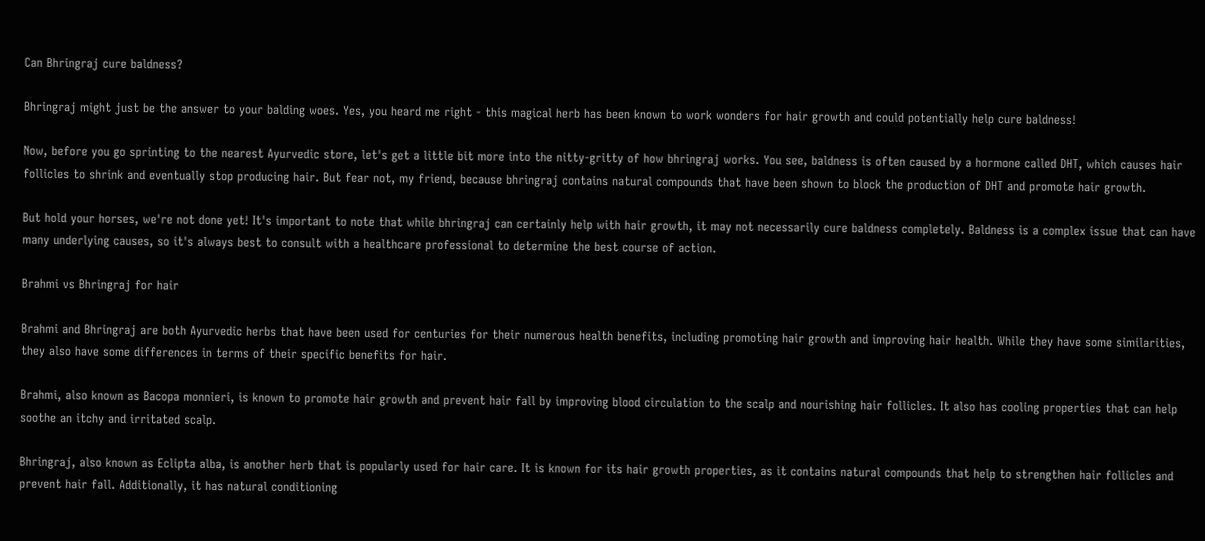Can Bhringraj cure baldness?

Bhringraj might just be the answer to your balding woes. Yes, you heard me right - this magical herb has been known to work wonders for hair growth and could potentially help cure baldness!

Now, before you go sprinting to the nearest Ayurvedic store, let's get a little bit more into the nitty-gritty of how bhringraj works. You see, baldness is often caused by a hormone called DHT, which causes hair follicles to shrink and eventually stop producing hair. But fear not, my friend, because bhringraj contains natural compounds that have been shown to block the production of DHT and promote hair growth.

But hold your horses, we're not done yet! It's important to note that while bhringraj can certainly help with hair growth, it may not necessarily cure baldness completely. Baldness is a complex issue that can have many underlying causes, so it's always best to consult with a healthcare professional to determine the best course of action.

Brahmi vs Bhringraj for hair

Brahmi and Bhringraj are both Ayurvedic herbs that have been used for centuries for their numerous health benefits, including promoting hair growth and improving hair health. While they have some similarities, they also have some differences in terms of their specific benefits for hair.

Brahmi, also known as Bacopa monnieri, is known to promote hair growth and prevent hair fall by improving blood circulation to the scalp and nourishing hair follicles. It also has cooling properties that can help soothe an itchy and irritated scalp.

Bhringraj, also known as Eclipta alba, is another herb that is popularly used for hair care. It is known for its hair growth properties, as it contains natural compounds that help to strengthen hair follicles and prevent hair fall. Additionally, it has natural conditioning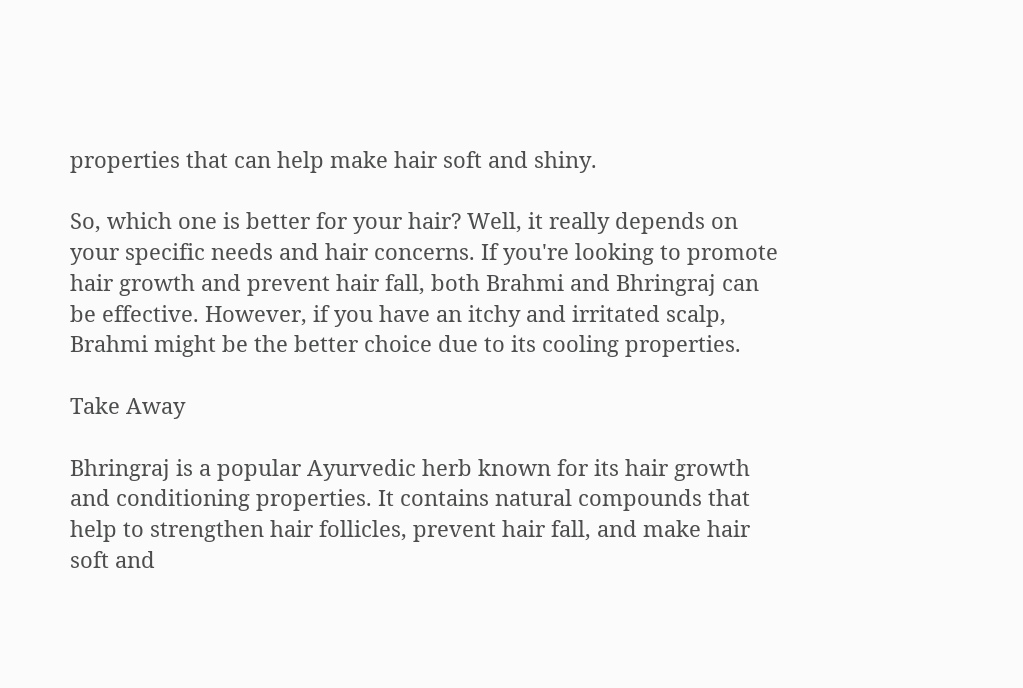properties that can help make hair soft and shiny.

So, which one is better for your hair? Well, it really depends on your specific needs and hair concerns. If you're looking to promote hair growth and prevent hair fall, both Brahmi and Bhringraj can be effective. However, if you have an itchy and irritated scalp, Brahmi might be the better choice due to its cooling properties.

Take Away

Bhringraj is a popular Ayurvedic herb known for its hair growth and conditioning properties. It contains natural compounds that help to strengthen hair follicles, prevent hair fall, and make hair soft and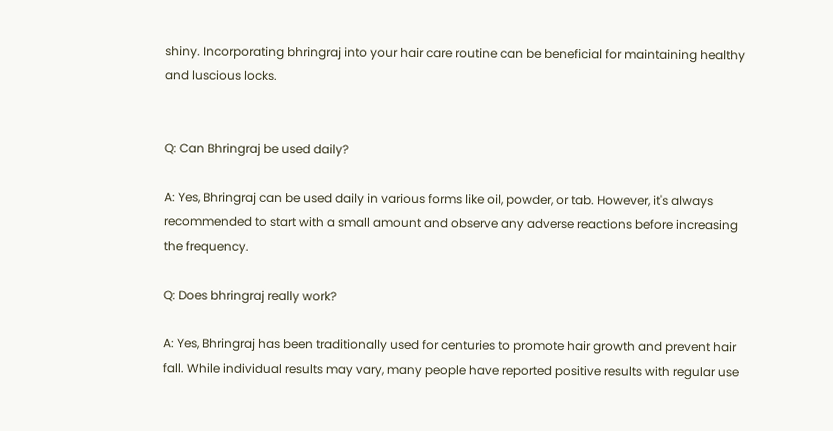shiny. Incorporating bhringraj into your hair care routine can be beneficial for maintaining healthy and luscious locks.


Q: Can Bhringraj be used daily?

A: Yes, Bhringraj can be used daily in various forms like oil, powder, or tab. However, it's always recommended to start with a small amount and observe any adverse reactions before increasing the frequency.

Q: Does bhringraj really work?

A: Yes, Bhringraj has been traditionally used for centuries to promote hair growth and prevent hair fall. While individual results may vary, many people have reported positive results with regular use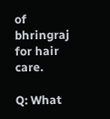of bhringraj for hair care.

Q: What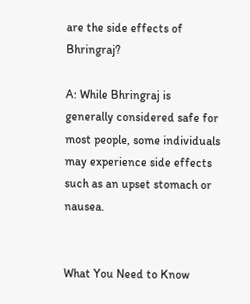are the side effects of Bhringraj?

A: While Bhringraj is generally considered safe for most people, some individuals may experience side effects such as an upset stomach or nausea.


What You Need to Know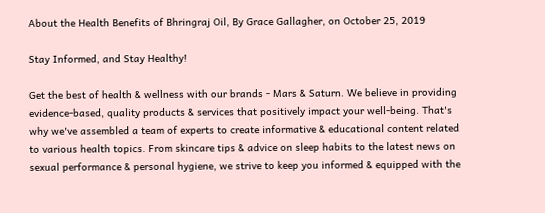About the Health Benefits of Bhringraj Oil, By Grace Gallagher, on October 25, 2019

Stay Informed, and Stay Healthy!

Get the best of health & wellness with our brands - Mars & Saturn. We believe in providing evidence-based, quality products & services that positively impact your well-being. That's why we've assembled a team of experts to create informative & educational content related to various health topics. From skincare tips & advice on sleep habits to the latest news on sexual performance & personal hygiene, we strive to keep you informed & equipped with the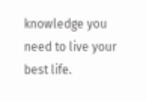knowledge you need to live your best life.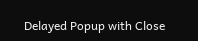Delayed Popup with Close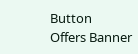Button
Offers Banner